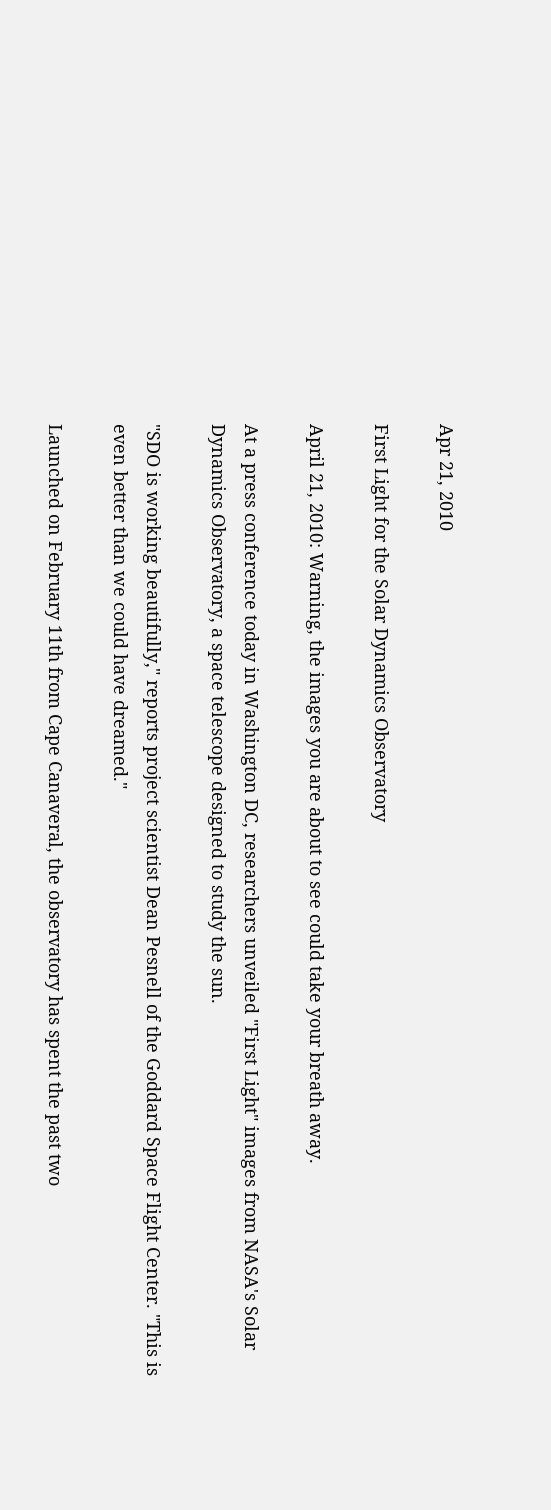Apr 21, 2010

First Light for the Solar Dynamics Observatory

April 21, 2010: Warning, the images you are about to see could take your breath away.

At a press conference today in Washington DC, researchers unveiled "First Light" images from NASA's Solar Dynamics Observatory, a space telescope designed to study the sun.

"SDO is working beautifully," reports project scientist Dean Pesnell of the Goddard Space Flight Center. "This is even better than we could have dreamed."

Launched on February 11th from Cape Canaveral, the observatory has spent the past two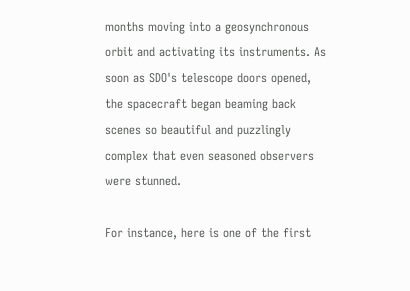months moving into a geosynchronous orbit and activating its instruments. As soon as SDO's telescope doors opened, the spacecraft began beaming back scenes so beautiful and puzzlingly complex that even seasoned observers were stunned.

For instance, here is one of the first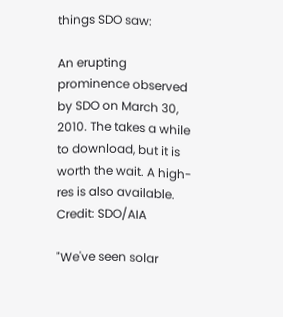things SDO saw:

An erupting prominence observed by SDO on March 30, 2010. The takes a while to download, but it is worth the wait. A high-res is also available.
Credit: SDO/AIA

"We've seen solar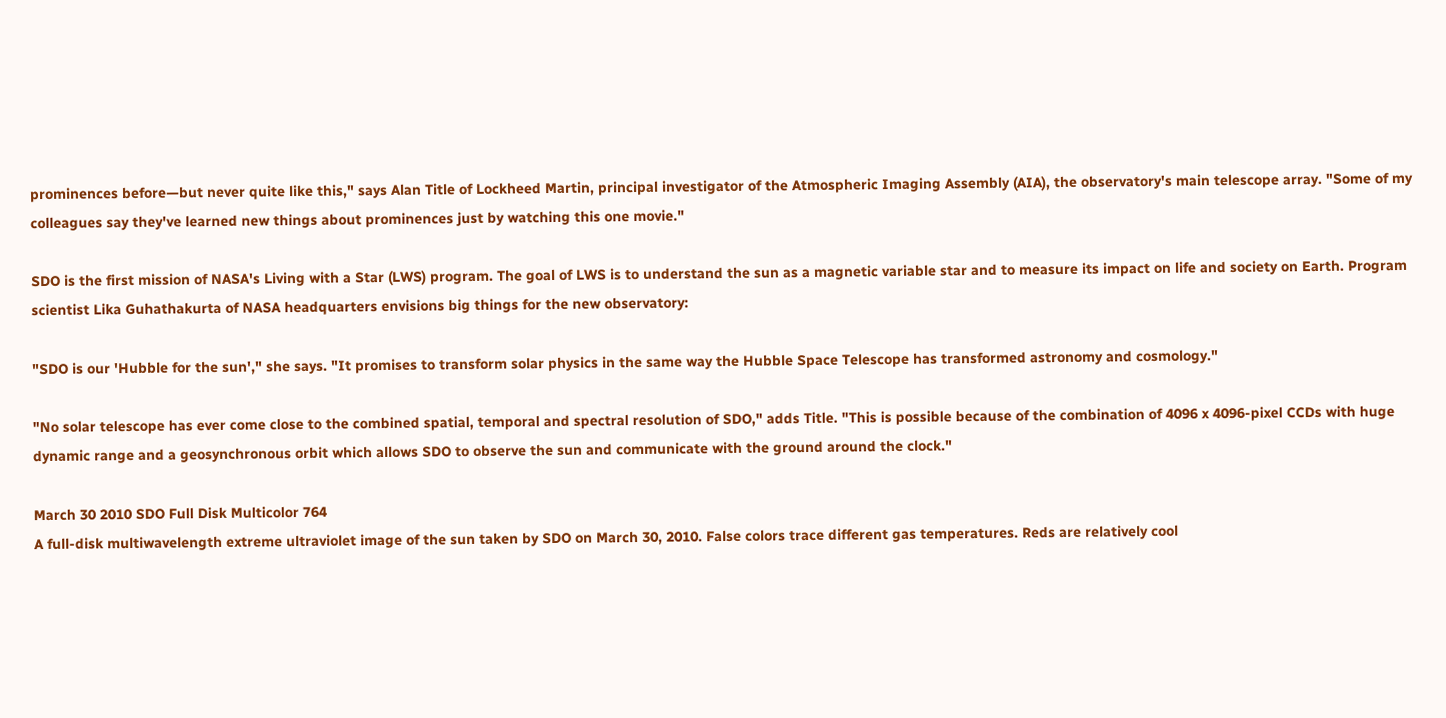prominences before—but never quite like this," says Alan Title of Lockheed Martin, principal investigator of the Atmospheric Imaging Assembly (AIA), the observatory's main telescope array. "Some of my colleagues say they've learned new things about prominences just by watching this one movie."

SDO is the first mission of NASA's Living with a Star (LWS) program. The goal of LWS is to understand the sun as a magnetic variable star and to measure its impact on life and society on Earth. Program scientist Lika Guhathakurta of NASA headquarters envisions big things for the new observatory:

"SDO is our 'Hubble for the sun'," she says. "It promises to transform solar physics in the same way the Hubble Space Telescope has transformed astronomy and cosmology."

"No solar telescope has ever come close to the combined spatial, temporal and spectral resolution of SDO," adds Title. "This is possible because of the combination of 4096 x 4096-pixel CCDs with huge dynamic range and a geosynchronous orbit which allows SDO to observe the sun and communicate with the ground around the clock."

March 30 2010 SDO Full Disk Multicolor 764
A full-disk multiwavelength extreme ultraviolet image of the sun taken by SDO on March 30, 2010. False colors trace different gas temperatures. Reds are relatively cool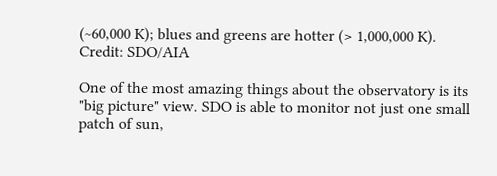(~60,000 K); blues and greens are hotter (> 1,000,000 K).
Credit: SDO/AIA

One of the most amazing things about the observatory is its "big picture" view. SDO is able to monitor not just one small patch of sun,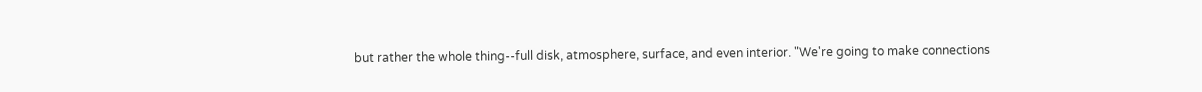but rather the whole thing--full disk, atmosphere, surface, and even interior. "We're going to make connections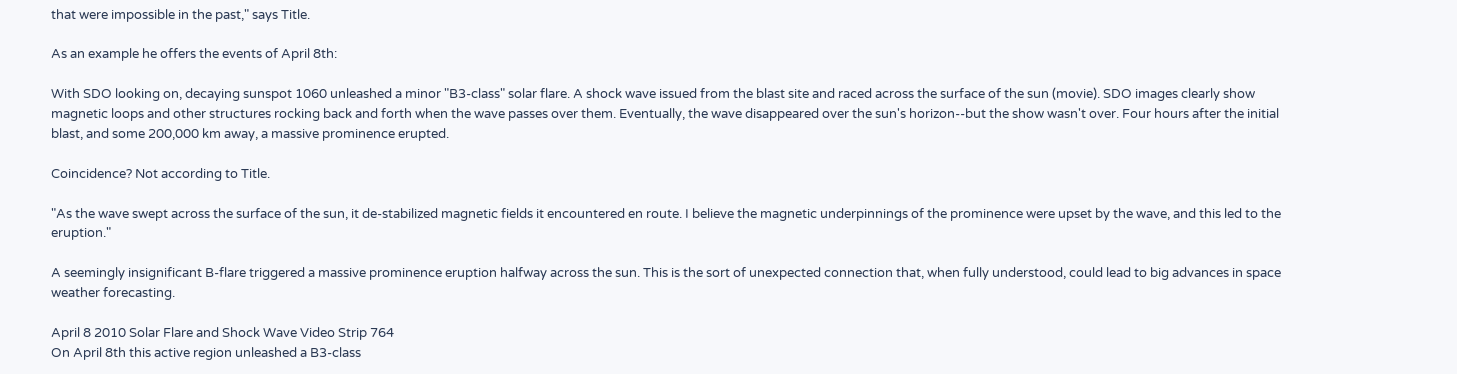that were impossible in the past," says Title.

As an example he offers the events of April 8th:

With SDO looking on, decaying sunspot 1060 unleashed a minor "B3-class" solar flare. A shock wave issued from the blast site and raced across the surface of the sun (movie). SDO images clearly show magnetic loops and other structures rocking back and forth when the wave passes over them. Eventually, the wave disappeared over the sun's horizon--but the show wasn't over. Four hours after the initial blast, and some 200,000 km away, a massive prominence erupted.

Coincidence? Not according to Title.

"As the wave swept across the surface of the sun, it de-stabilized magnetic fields it encountered en route. I believe the magnetic underpinnings of the prominence were upset by the wave, and this led to the eruption."

A seemingly insignificant B-flare triggered a massive prominence eruption halfway across the sun. This is the sort of unexpected connection that, when fully understood, could lead to big advances in space weather forecasting.

April 8 2010 Solar Flare and Shock Wave Video Strip 764
On April 8th this active region unleashed a B3-class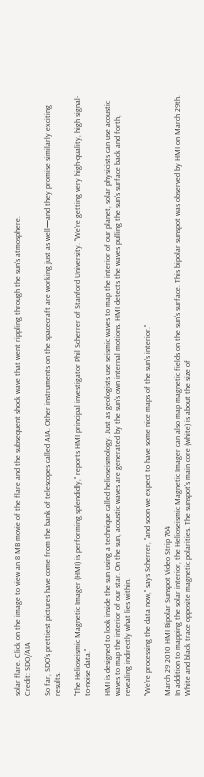solar flare. Click on the image to view an 8 MB movie of the flare and the subsequent shock wave that went rippling through the sun's atmosphere.
Credit: SDO/AIA

So far, SDO's prettiest pictures have come from the bank of telescopes called AIA. Other instruments on the spacecraft are working just as well—and they promise similarly exciting results.

"The Helioseismic Magnetic Imager (HMI) is performing splendidly," reports HMI principal investigator Phil Scherrer of Stanford University. "We're getting very high-quality, high signal-to-noise data."

HMI is designed to look inside the sun using a technique called helioseismology. Just as geologists use seismic waves to map the interior of our planet, solar physicists can use acoustic waves to map the interior of our star. On the sun, acoustic waves are generated by the sun's own internal motions. HMI detects the waves pulling the sun's surface back and forth, revealing indirectly what lies within.

"We're processing the data now," says Scherrer, "and soon we expect to have some nice maps of the sun's interior."

March 29 2010 HMI Bipolar Sunspot Video Strip 764
In addition to mapping the solar interior, the Helioseismic Magnetic Imager can also map magnetic fields on the sun's surface. This bipolar sunspot was observed by HMI on March 29th. White and black trace opposite magnetic polarities. The sunspot's main core (white) is about the size of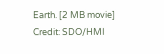Earth. [2 MB movie]
Credit: SDO/HMI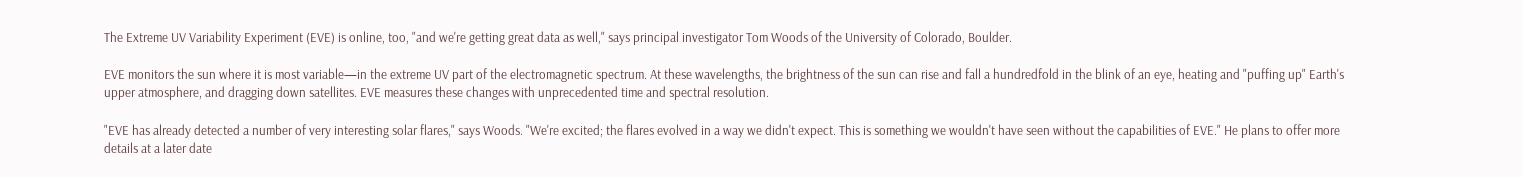The Extreme UV Variability Experiment (EVE) is online, too, "and we're getting great data as well," says principal investigator Tom Woods of the University of Colorado, Boulder.

EVE monitors the sun where it is most variable—in the extreme UV part of the electromagnetic spectrum. At these wavelengths, the brightness of the sun can rise and fall a hundredfold in the blink of an eye, heating and "puffing up" Earth's upper atmosphere, and dragging down satellites. EVE measures these changes with unprecedented time and spectral resolution.

"EVE has already detected a number of very interesting solar flares," says Woods. "We're excited; the flares evolved in a way we didn't expect. This is something we wouldn't have seen without the capabilities of EVE." He plans to offer more details at a later date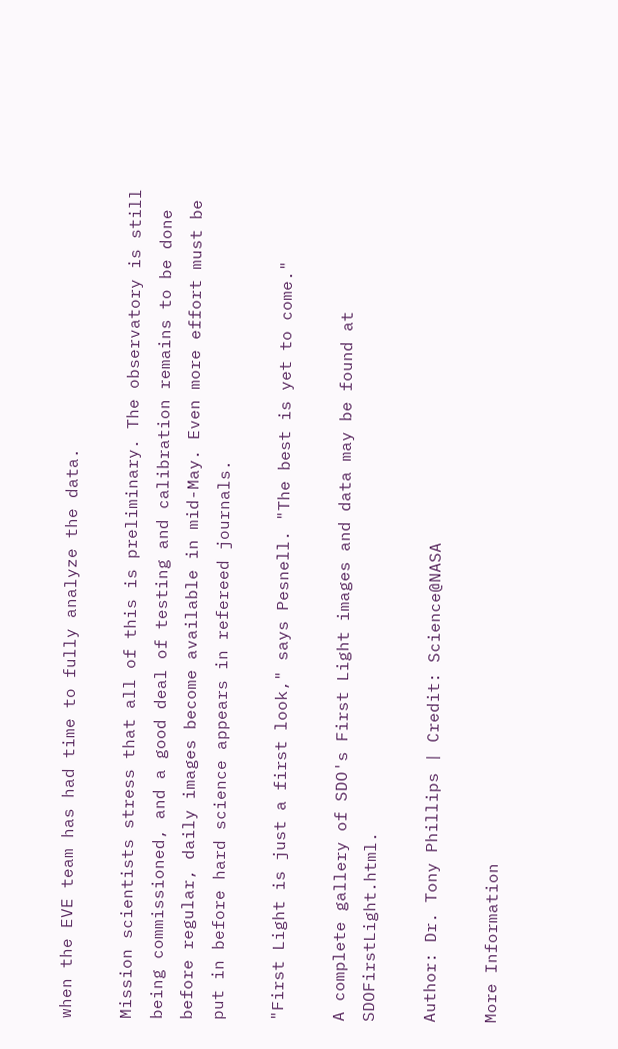when the EVE team has had time to fully analyze the data.

Mission scientists stress that all of this is preliminary. The observatory is still being commissioned, and a good deal of testing and calibration remains to be done before regular, daily images become available in mid-May. Even more effort must be put in before hard science appears in refereed journals.

"First Light is just a first look," says Pesnell. "The best is yet to come."

A complete gallery of SDO's First Light images and data may be found at SDOFirstLight.html.

Author: Dr. Tony Phillips | Credit: Science@NASA

More Information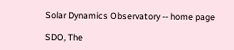Solar Dynamics Observatory -- home page

SDO, The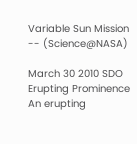Variable Sun Mission -- (Science@NASA)

March 30 2010 SDO Erupting Prominence
An erupting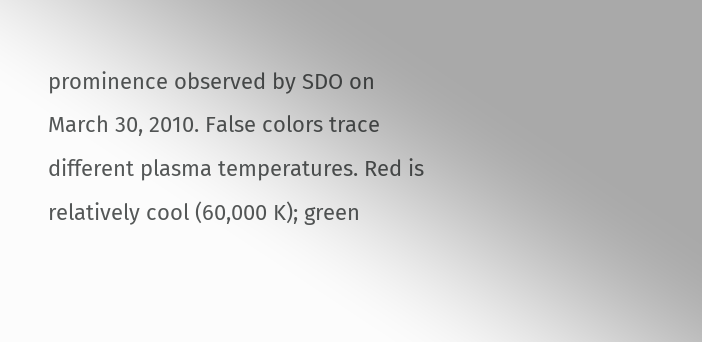prominence observed by SDO on March 30, 2010. False colors trace different plasma temperatures. Red is relatively cool (60,000 K); green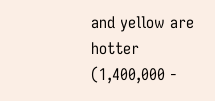and yellow are hotter (1,400,000 -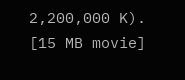2,200,000 K). [15 MB movie]